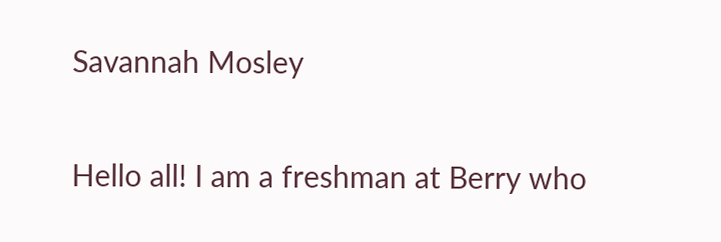Savannah Mosley

Hello all! I am a freshman at Berry who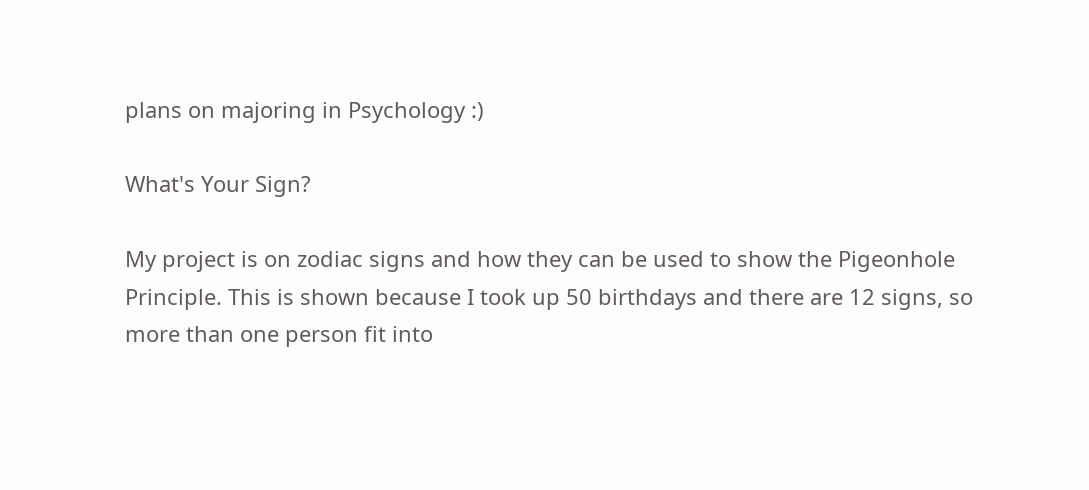plans on majoring in Psychology :)

What's Your Sign?

My project is on zodiac signs and how they can be used to show the Pigeonhole Principle. This is shown because I took up 50 birthdays and there are 12 signs, so more than one person fit into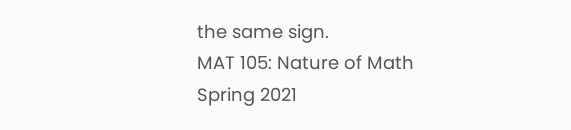the same sign.
MAT 105: Nature of Math
Spring 2021